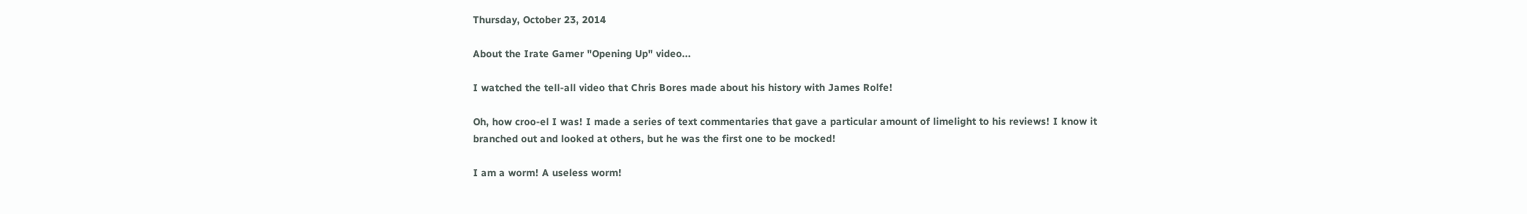Thursday, October 23, 2014

About the Irate Gamer "Opening Up" video...

I watched the tell-all video that Chris Bores made about his history with James Rolfe!

Oh, how croo-el I was! I made a series of text commentaries that gave a particular amount of limelight to his reviews! I know it branched out and looked at others, but he was the first one to be mocked!

I am a worm! A useless worm!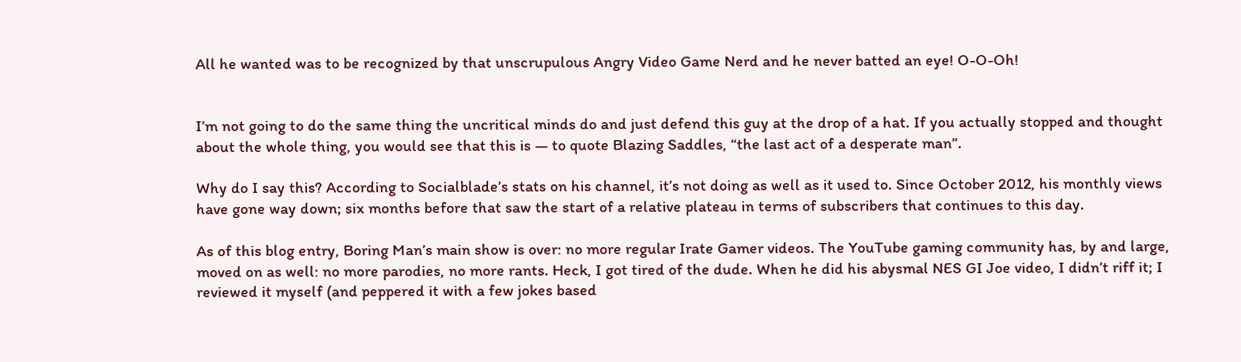All he wanted was to be recognized by that unscrupulous Angry Video Game Nerd and he never batted an eye! O-O-Oh!


I’m not going to do the same thing the uncritical minds do and just defend this guy at the drop of a hat. If you actually stopped and thought about the whole thing, you would see that this is — to quote Blazing Saddles, “the last act of a desperate man”.

Why do I say this? According to Socialblade’s stats on his channel, it’s not doing as well as it used to. Since October 2012, his monthly views have gone way down; six months before that saw the start of a relative plateau in terms of subscribers that continues to this day.

As of this blog entry, Boring Man’s main show is over: no more regular Irate Gamer videos. The YouTube gaming community has, by and large, moved on as well: no more parodies, no more rants. Heck, I got tired of the dude. When he did his abysmal NES GI Joe video, I didn’t riff it; I reviewed it myself (and peppered it with a few jokes based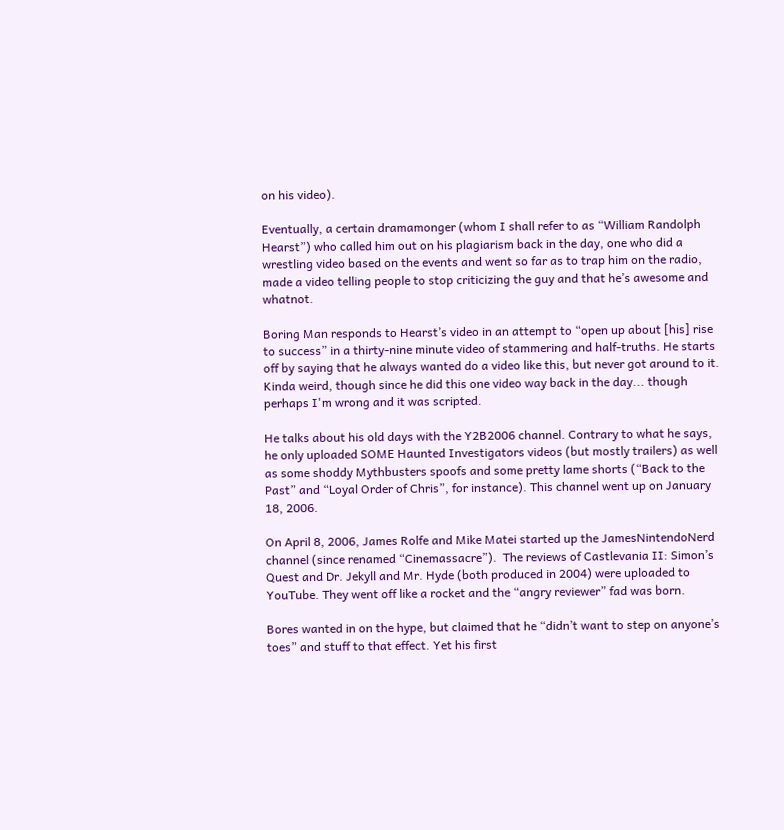on his video).

Eventually, a certain dramamonger (whom I shall refer to as “William Randolph Hearst”) who called him out on his plagiarism back in the day, one who did a wrestling video based on the events and went so far as to trap him on the radio, made a video telling people to stop criticizing the guy and that he’s awesome and whatnot.

Boring Man responds to Hearst’s video in an attempt to “open up about [his] rise to success” in a thirty-nine minute video of stammering and half-truths. He starts off by saying that he always wanted do a video like this, but never got around to it. Kinda weird, though since he did this one video way back in the day... though perhaps I'm wrong and it was scripted.

He talks about his old days with the Y2B2006 channel. Contrary to what he says, he only uploaded SOME Haunted Investigators videos (but mostly trailers) as well as some shoddy Mythbusters spoofs and some pretty lame shorts (“Back to the Past” and “Loyal Order of Chris”, for instance). This channel went up on January 18, 2006.

On April 8, 2006, James Rolfe and Mike Matei started up the JamesNintendoNerd channel (since renamed “Cinemassacre”).  The reviews of Castlevania II: Simon’s Quest and Dr. Jekyll and Mr. Hyde (both produced in 2004) were uploaded to YouTube. They went off like a rocket and the “angry reviewer” fad was born.

Bores wanted in on the hype, but claimed that he “didn’t want to step on anyone’s toes” and stuff to that effect. Yet his first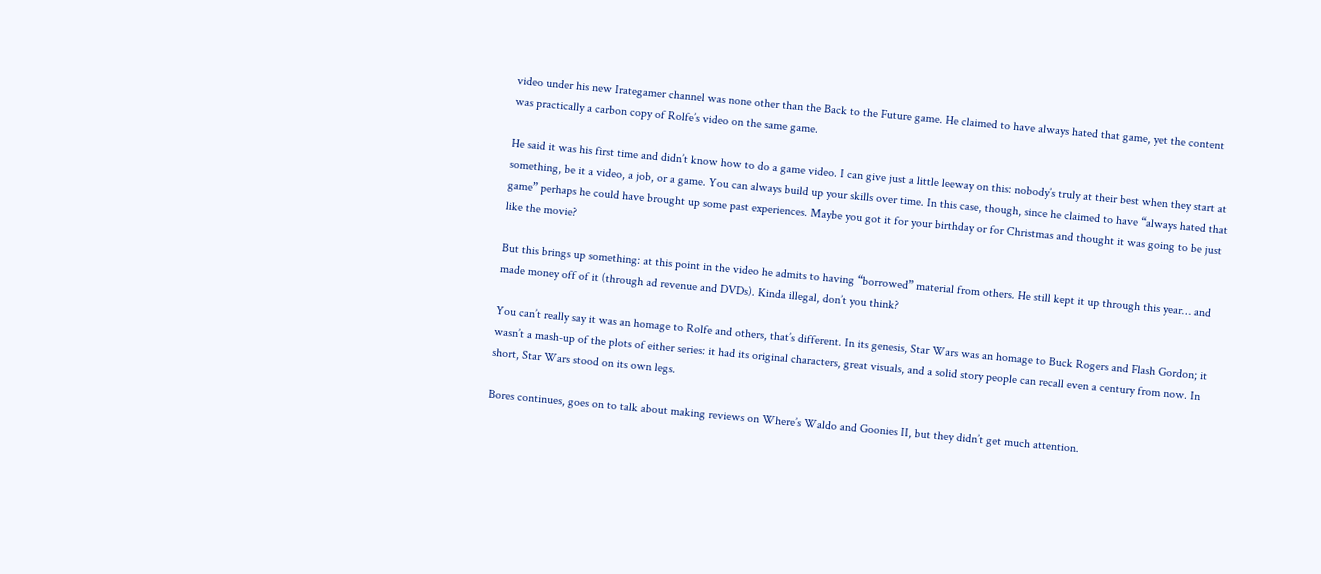video under his new Irategamer channel was none other than the Back to the Future game. He claimed to have always hated that game, yet the content was practically a carbon copy of Rolfe’s video on the same game.

He said it was his first time and didn’t know how to do a game video. I can give just a little leeway on this: nobody’s truly at their best when they start at something, be it a video, a job, or a game. You can always build up your skills over time. In this case, though, since he claimed to have “always hated that game” perhaps he could have brought up some past experiences. Maybe you got it for your birthday or for Christmas and thought it was going to be just like the movie?

But this brings up something: at this point in the video he admits to having “borrowed” material from others. He still kept it up through this year… and made money off of it (through ad revenue and DVDs). Kinda illegal, don’t you think?

You can’t really say it was an homage to Rolfe and others, that’s different. In its genesis, Star Wars was an homage to Buck Rogers and Flash Gordon; it wasn’t a mash-up of the plots of either series: it had its original characters, great visuals, and a solid story people can recall even a century from now. In short, Star Wars stood on its own legs.

Bores continues, goes on to talk about making reviews on Where’s Waldo and Goonies II, but they didn’t get much attention.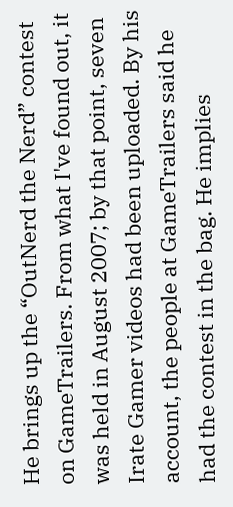He brings up the “OutNerd the Nerd” contest on GameTrailers. From what I've found out, it was held in August 2007; by that point, seven Irate Gamer videos had been uploaded. By his account, the people at GameTrailers said he had the contest in the bag. He implies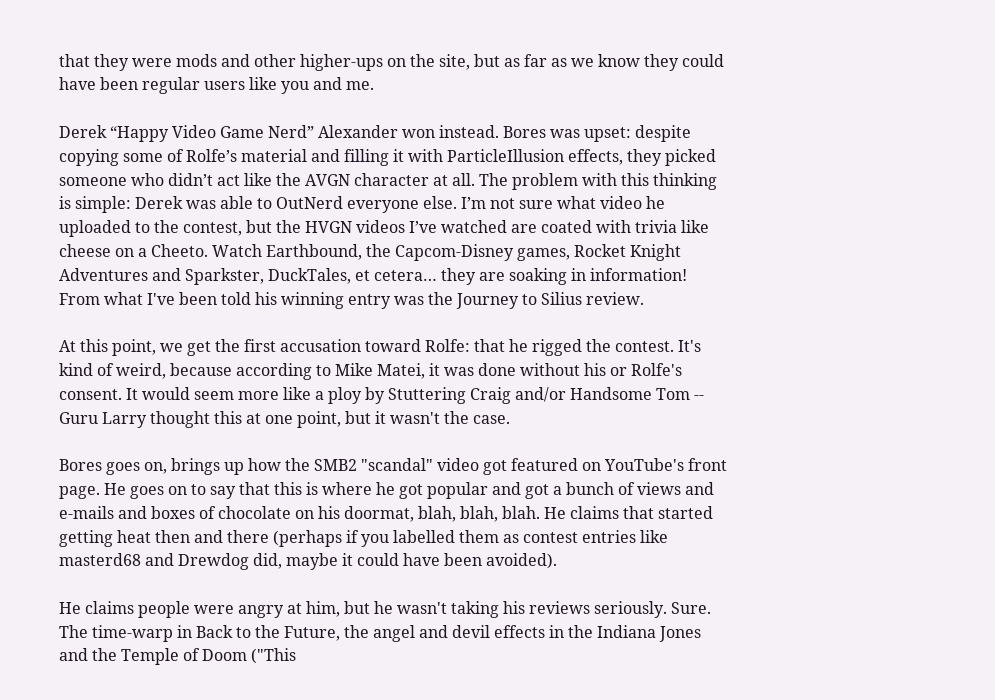that they were mods and other higher-ups on the site, but as far as we know they could have been regular users like you and me.

Derek “Happy Video Game Nerd” Alexander won instead. Bores was upset: despite copying some of Rolfe’s material and filling it with ParticleIllusion effects, they picked someone who didn’t act like the AVGN character at all. The problem with this thinking is simple: Derek was able to OutNerd everyone else. I’m not sure what video he uploaded to the contest, but the HVGN videos I’ve watched are coated with trivia like cheese on a Cheeto. Watch Earthbound, the Capcom-Disney games, Rocket Knight Adventures and Sparkster, DuckTales, et cetera… they are soaking in information! From what I've been told his winning entry was the Journey to Silius review.

At this point, we get the first accusation toward Rolfe: that he rigged the contest. It's kind of weird, because according to Mike Matei, it was done without his or Rolfe's consent. It would seem more like a ploy by Stuttering Craig and/or Handsome Tom -- Guru Larry thought this at one point, but it wasn't the case.

Bores goes on, brings up how the SMB2 "scandal" video got featured on YouTube's front page. He goes on to say that this is where he got popular and got a bunch of views and e-mails and boxes of chocolate on his doormat, blah, blah, blah. He claims that started getting heat then and there (perhaps if you labelled them as contest entries like masterd68 and Drewdog did, maybe it could have been avoided).

He claims people were angry at him, but he wasn't taking his reviews seriously. Sure. The time-warp in Back to the Future, the angel and devil effects in the Indiana Jones and the Temple of Doom ("This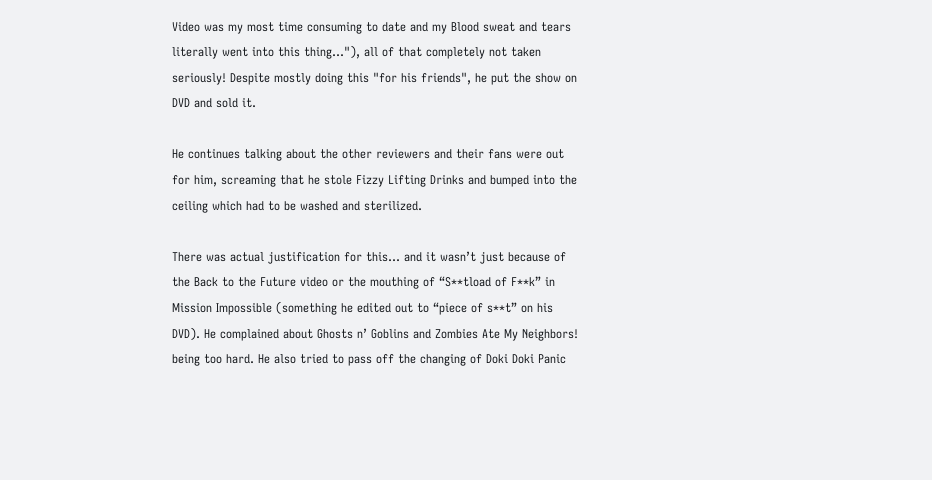Video was my most time consuming to date and my Blood sweat and tears literally went into this thing..."), all of that completely not taken seriously! Despite mostly doing this "for his friends", he put the show on DVD and sold it.

He continues talking about the other reviewers and their fans were out for him, screaming that he stole Fizzy Lifting Drinks and bumped into the ceiling which had to be washed and sterilized.

There was actual justification for this… and it wasn’t just because of the Back to the Future video or the mouthing of “S**tload of F**k” in Mission Impossible (something he edited out to “piece of s**t” on his DVD). He complained about Ghosts n’ Goblins and Zombies Ate My Neighbors! being too hard. He also tried to pass off the changing of Doki Doki Panic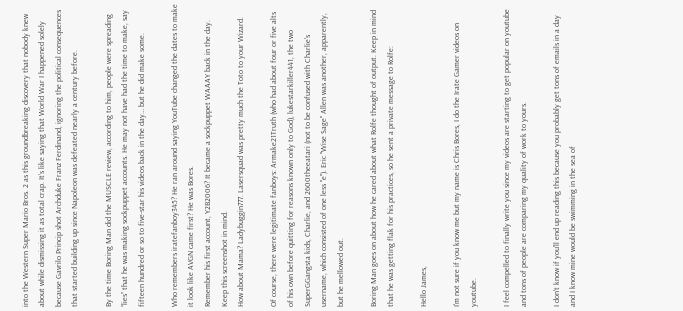into the Western Super Mario Bros. 2 as this groundbreaking discovery that nobody knew about while dismissing it as total crap. It’s like saying that World War I happened solely because Gavrilo Princip shot Archduke Franz Ferdinand, ignoring the political consequences that started building up since Napoleon was defeated nearly a century before.

By the time Boring Man did the MUSCLE review, according to him, people were spreading “lies” that he was making sockpuppet accounts. He may not have had the time to make, say fifteen hundred or so to five-star his videos back in the day… but he did make some.

Who remembers iratefanboy345? He ran around saying YouTube changed the dates to make it look like AVGN came first? He was Bores.
Remember his first account, Y2B2006? It became a sockpuppet WAAAY back in the day. Keep this screenshot in mind.
How about Mama? Ladybuggin777. Lasersquad was pretty much the Toto to your Wizard.

Of course, there were legitimate fanboys: Armake21Truth (who had about four or five alts of his own before quitting for reasons known only to God), lukestarkiller441, the two SuperGGangsta kids, Charlie, and 2600theeatari (not to be confused with Charlie's username, which consisted of one less "e"). Eric "Wise Sage" Allen was another, apparently, but he mellowed out.

Boring Man goes on about how he cared about what Rolfe thought of output. Keep in mind that he was getting flak for his practices, so he sent a private message to Rolfe:

Hello James,

I'm not sure if you know me but my name is Chris Bores, I do the Irate Gamer videos on youtube.

I feel compelled to finally write you since my videos are starting to get popular on youtube and tons of people are comparing my quality of work to yours.

I don't know if you'll end up reading this because you probably get tons of emails in a day and I know mine would be swimming in the sea of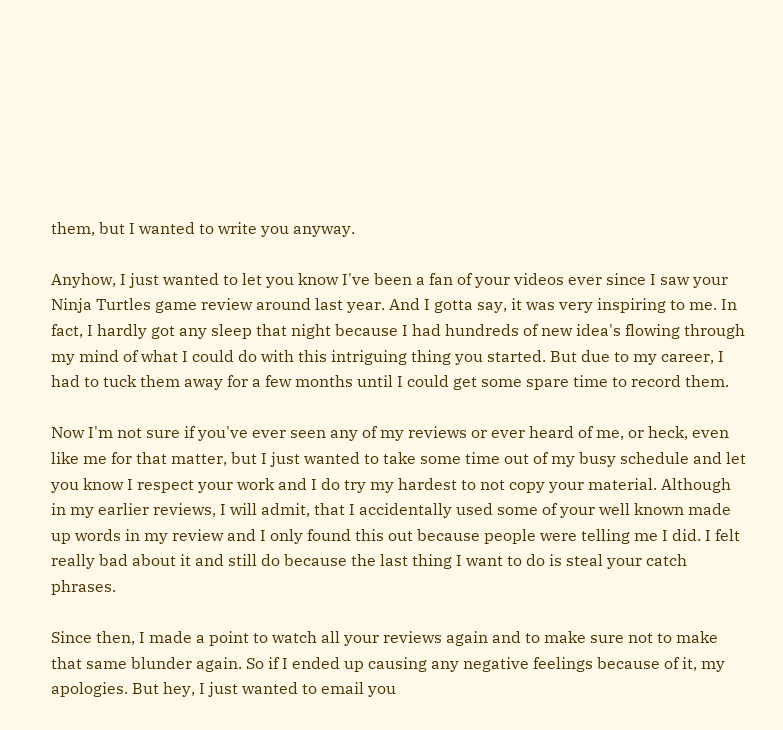them, but I wanted to write you anyway.

Anyhow, I just wanted to let you know I've been a fan of your videos ever since I saw your Ninja Turtles game review around last year. And I gotta say, it was very inspiring to me. In fact, I hardly got any sleep that night because I had hundreds of new idea's flowing through my mind of what I could do with this intriguing thing you started. But due to my career, I had to tuck them away for a few months until I could get some spare time to record them.

Now I'm not sure if you've ever seen any of my reviews or ever heard of me, or heck, even like me for that matter, but I just wanted to take some time out of my busy schedule and let you know I respect your work and I do try my hardest to not copy your material. Although in my earlier reviews, I will admit, that I accidentally used some of your well known made up words in my review and I only found this out because people were telling me I did. I felt really bad about it and still do because the last thing I want to do is steal your catch phrases.

Since then, I made a point to watch all your reviews again and to make sure not to make that same blunder again. So if I ended up causing any negative feelings because of it, my apologies. But hey, I just wanted to email you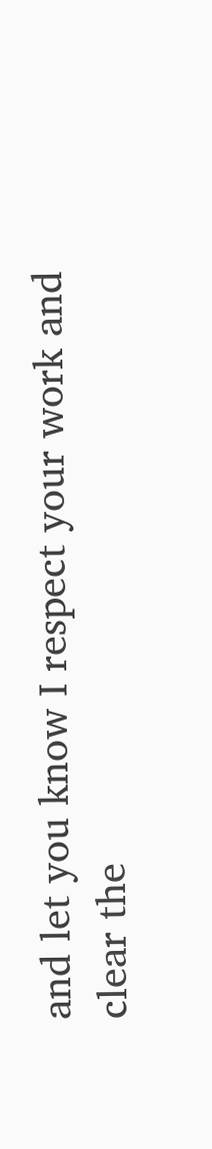and let you know I respect your work and clear the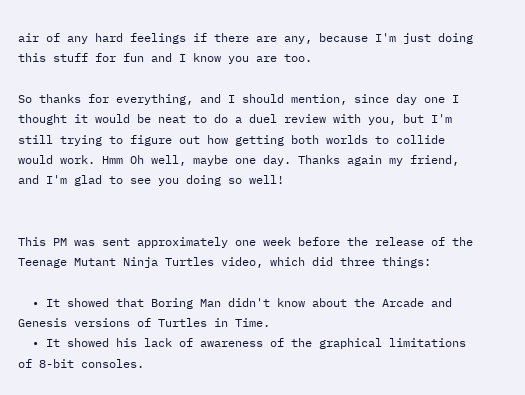air of any hard feelings if there are any, because I'm just doing this stuff for fun and I know you are too.

So thanks for everything, and I should mention, since day one I thought it would be neat to do a duel review with you, but I'm still trying to figure out how getting both worlds to collide would work. Hmm Oh well, maybe one day. Thanks again my friend, and I'm glad to see you doing so well!


This PM was sent approximately one week before the release of the Teenage Mutant Ninja Turtles video, which did three things:

  • It showed that Boring Man didn't know about the Arcade and Genesis versions of Turtles in Time.
  • It showed his lack of awareness of the graphical limitations of 8-bit consoles.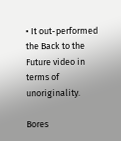• It out-performed the Back to the Future video in terms of unoriginality.

Bores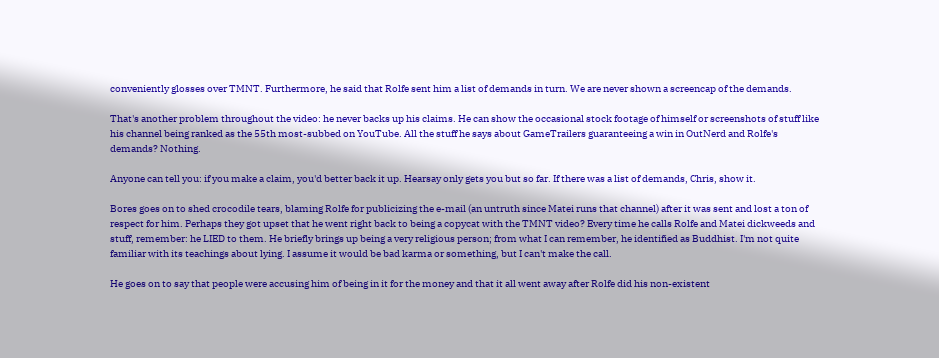conveniently glosses over TMNT. Furthermore, he said that Rolfe sent him a list of demands in turn. We are never shown a screencap of the demands.

That's another problem throughout the video: he never backs up his claims. He can show the occasional stock footage of himself or screenshots of stuff like his channel being ranked as the 55th most-subbed on YouTube. All the stuff he says about GameTrailers guaranteeing a win in OutNerd and Rolfe's demands? Nothing.

Anyone can tell you: if you make a claim, you'd better back it up. Hearsay only gets you but so far. If there was a list of demands, Chris, show it.

Bores goes on to shed crocodile tears, blaming Rolfe for publicizing the e-mail (an untruth since Matei runs that channel) after it was sent and lost a ton of respect for him. Perhaps they got upset that he went right back to being a copycat with the TMNT video? Every time he calls Rolfe and Matei dickweeds and stuff, remember: he LIED to them. He briefly brings up being a very religious person; from what I can remember, he identified as Buddhist. I'm not quite familiar with its teachings about lying. I assume it would be bad karma or something, but I can't make the call.

He goes on to say that people were accusing him of being in it for the money and that it all went away after Rolfe did his non-existent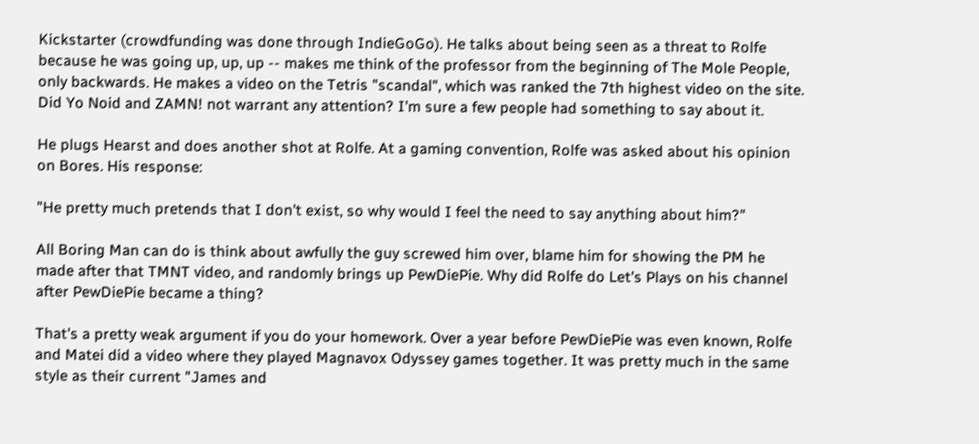Kickstarter (crowdfunding was done through IndieGoGo). He talks about being seen as a threat to Rolfe because he was going up, up, up -- makes me think of the professor from the beginning of The Mole People, only backwards. He makes a video on the Tetris "scandal", which was ranked the 7th highest video on the site. Did Yo Noid and ZAMN! not warrant any attention? I'm sure a few people had something to say about it.

He plugs Hearst and does another shot at Rolfe. At a gaming convention, Rolfe was asked about his opinion on Bores. His response:

"He pretty much pretends that I don't exist, so why would I feel the need to say anything about him?"

All Boring Man can do is think about awfully the guy screwed him over, blame him for showing the PM he made after that TMNT video, and randomly brings up PewDiePie. Why did Rolfe do Let's Plays on his channel after PewDiePie became a thing?

That's a pretty weak argument if you do your homework. Over a year before PewDiePie was even known, Rolfe and Matei did a video where they played Magnavox Odyssey games together. It was pretty much in the same style as their current "James and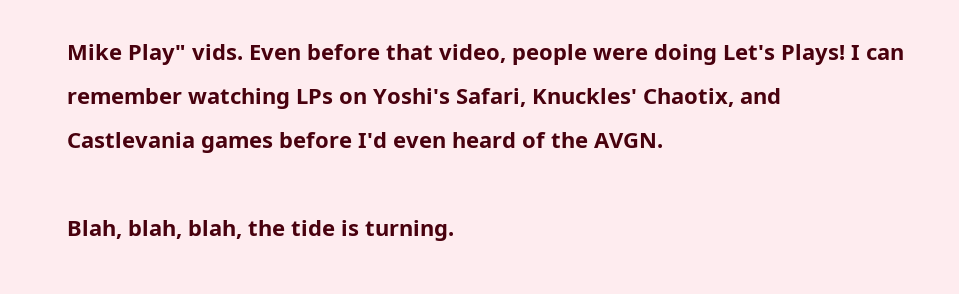Mike Play" vids. Even before that video, people were doing Let's Plays! I can remember watching LPs on Yoshi's Safari, Knuckles' Chaotix, and Castlevania games before I'd even heard of the AVGN.

Blah, blah, blah, the tide is turning.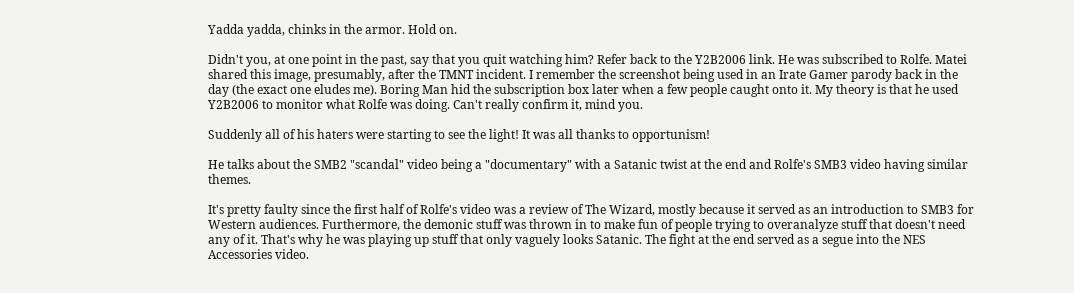Yadda yadda, chinks in the armor. Hold on.

Didn't you, at one point in the past, say that you quit watching him? Refer back to the Y2B2006 link. He was subscribed to Rolfe. Matei shared this image, presumably, after the TMNT incident. I remember the screenshot being used in an Irate Gamer parody back in the day (the exact one eludes me). Boring Man hid the subscription box later when a few people caught onto it. My theory is that he used Y2B2006 to monitor what Rolfe was doing. Can't really confirm it, mind you.

Suddenly all of his haters were starting to see the light! It was all thanks to opportunism!

He talks about the SMB2 "scandal" video being a "documentary" with a Satanic twist at the end and Rolfe's SMB3 video having similar themes.

It's pretty faulty since the first half of Rolfe's video was a review of The Wizard, mostly because it served as an introduction to SMB3 for Western audiences. Furthermore, the demonic stuff was thrown in to make fun of people trying to overanalyze stuff that doesn't need any of it. That's why he was playing up stuff that only vaguely looks Satanic. The fight at the end served as a segue into the NES Accessories video.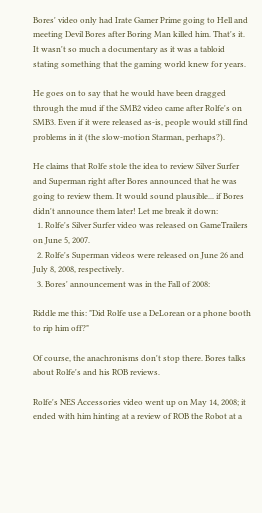Bores' video only had Irate Gamer Prime going to Hell and meeting Devil Bores after Boring Man killed him. That's it. It wasn't so much a documentary as it was a tabloid stating something that the gaming world knew for years.

He goes on to say that he would have been dragged through the mud if the SMB2 video came after Rolfe's on SMB3. Even if it were released as-is, people would still find problems in it (the slow-motion Starman, perhaps?).

He claims that Rolfe stole the idea to review Silver Surfer and Superman right after Bores announced that he was going to review them. It would sound plausible... if Bores didn't announce them later! Let me break it down:
  1. Rolfe's Silver Surfer video was released on GameTrailers on June 5, 2007.
  2. Rolfe's Superman videos were released on June 26 and July 8, 2008, respectively.
  3. Bores' announcement was in the Fall of 2008:

Riddle me this: "Did Rolfe use a DeLorean or a phone booth to rip him off?"

Of course, the anachronisms don't stop there. Bores talks about Rolfe's and his ROB reviews.

Rolfe's NES Accessories video went up on May 14, 2008; it ended with him hinting at a review of ROB the Robot at a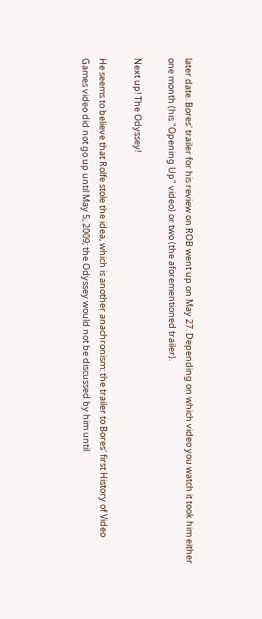later date. Bores' trailer for his review on ROB went up on May 27. Depending on which video you watch it took him either one month (his "Opening Up" video) or two (the aforementioned trailer).

Next up! The Odyssey!

He seems to believe that Rolfe stole the idea, which is another anachronism: the trailer to Bores' first History of Video Games video did not go up until May 5, 2009; the Odyssey would not be discussed by him until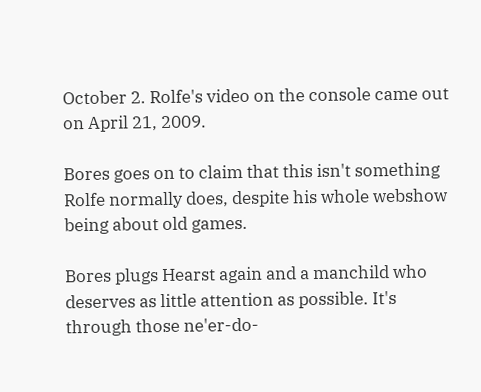October 2. Rolfe's video on the console came out on April 21, 2009.

Bores goes on to claim that this isn't something Rolfe normally does, despite his whole webshow being about old games.

Bores plugs Hearst again and a manchild who deserves as little attention as possible. It's through those ne'er-do-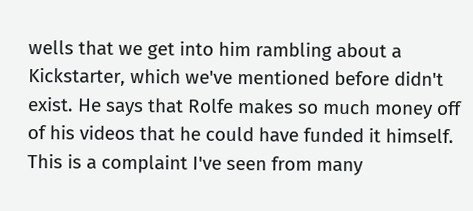wells that we get into him rambling about a Kickstarter, which we've mentioned before didn't exist. He says that Rolfe makes so much money off of his videos that he could have funded it himself. This is a complaint I've seen from many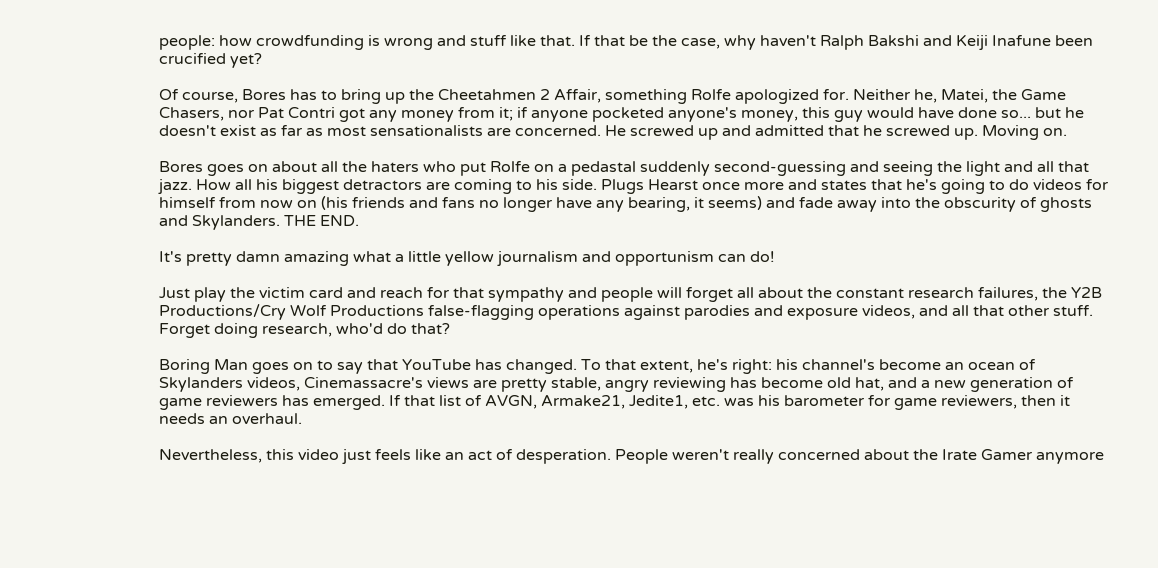people: how crowdfunding is wrong and stuff like that. If that be the case, why haven't Ralph Bakshi and Keiji Inafune been crucified yet?

Of course, Bores has to bring up the Cheetahmen 2 Affair, something Rolfe apologized for. Neither he, Matei, the Game Chasers, nor Pat Contri got any money from it; if anyone pocketed anyone's money, this guy would have done so... but he doesn't exist as far as most sensationalists are concerned. He screwed up and admitted that he screwed up. Moving on.

Bores goes on about all the haters who put Rolfe on a pedastal suddenly second-guessing and seeing the light and all that jazz. How all his biggest detractors are coming to his side. Plugs Hearst once more and states that he's going to do videos for himself from now on (his friends and fans no longer have any bearing, it seems) and fade away into the obscurity of ghosts and Skylanders. THE END.

It's pretty damn amazing what a little yellow journalism and opportunism can do!

Just play the victim card and reach for that sympathy and people will forget all about the constant research failures, the Y2B Productions/Cry Wolf Productions false-flagging operations against parodies and exposure videos, and all that other stuff. Forget doing research, who'd do that?

Boring Man goes on to say that YouTube has changed. To that extent, he's right: his channel's become an ocean of Skylanders videos, Cinemassacre's views are pretty stable, angry reviewing has become old hat, and a new generation of game reviewers has emerged. If that list of AVGN, Armake21, Jedite1, etc. was his barometer for game reviewers, then it needs an overhaul.

Nevertheless, this video just feels like an act of desperation. People weren't really concerned about the Irate Gamer anymore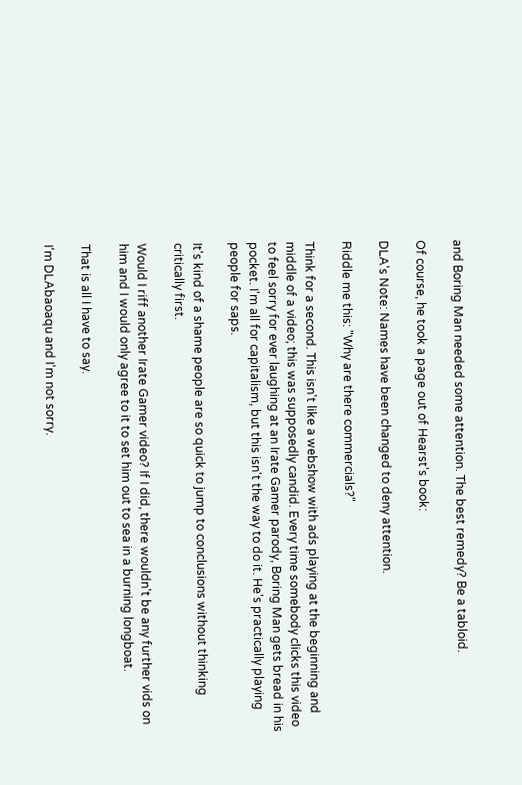and Boring Man needed some attention. The best remedy? Be a tabloid.

Of course, he took a page out of Hearst's book:

DLA's Note: Names have been changed to deny attention.

Riddle me this: "Why are there commercials?"

Think for a second. This isn't like a webshow with ads playing at the beginning and middle of a video; this was supposedly candid. Every time somebody clicks this video to feel sorry for ever laughing at an Irate Gamer parody, Boring Man gets bread in his pocket. I'm all for capitalism, but this isn't the way to do it. He's practically playing people for saps.

It's kind of a shame people are so quick to jump to conclusions without thinking critically first.

Would I riff another Irate Gamer video? If I did, there wouldn't be any further vids on him and I would only agree to it to set him out to sea in a burning longboat.

That is all I have to say.

I'm DLAbaoaqu and I'm not sorry.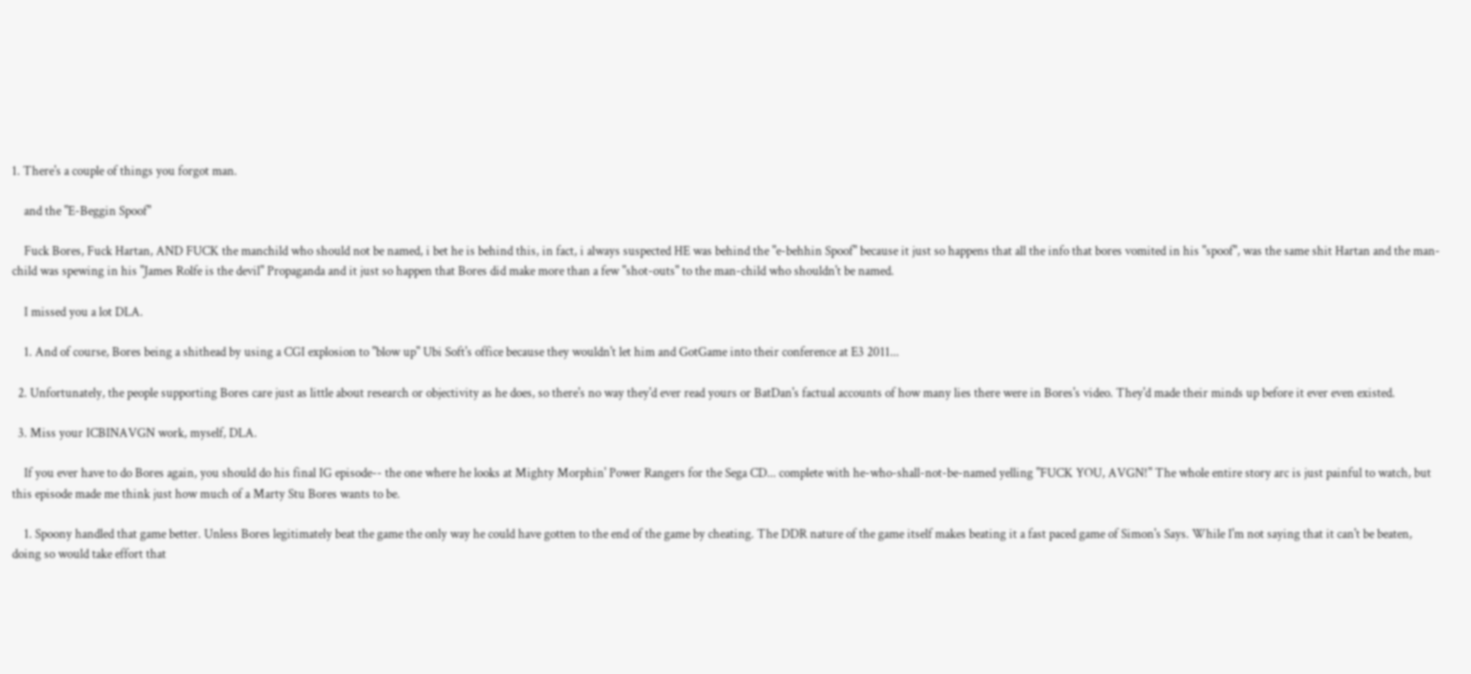1. There's a couple of things you forgot man.

    and the "E-Beggin Spoof"

    Fuck Bores, Fuck Hartan, AND FUCK the manchild who should not be named, i bet he is behind this, in fact, i always suspected HE was behind the "e-behhin Spoof" because it just so happens that all the info that bores vomited in his "spoof", was the same shit Hartan and the man-child was spewing in his "James Rolfe is the devil" Propaganda and it just so happen that Bores did make more than a few "shot-outs" to the man-child who shouldn't be named.

    I missed you a lot DLA.

    1. And of course, Bores being a shithead by using a CGI explosion to "blow up" Ubi Soft's office because they wouldn't let him and GotGame into their conference at E3 2011...

  2. Unfortunately, the people supporting Bores care just as little about research or objectivity as he does, so there's no way they'd ever read yours or BatDan's factual accounts of how many lies there were in Bores's video. They'd made their minds up before it ever even existed.

  3. Miss your ICBINAVGN work, myself, DLA.

    If you ever have to do Bores again, you should do his final IG episode-- the one where he looks at Mighty Morphin' Power Rangers for the Sega CD... complete with he-who-shall-not-be-named yelling "FUCK YOU, AVGN!" The whole entire story arc is just painful to watch, but this episode made me think just how much of a Marty Stu Bores wants to be.

    1. Spoony handled that game better. Unless Bores legitimately beat the game the only way he could have gotten to the end of the game by cheating. The DDR nature of the game itself makes beating it a fast paced game of Simon's Says. While I'm not saying that it can't be beaten, doing so would take effort that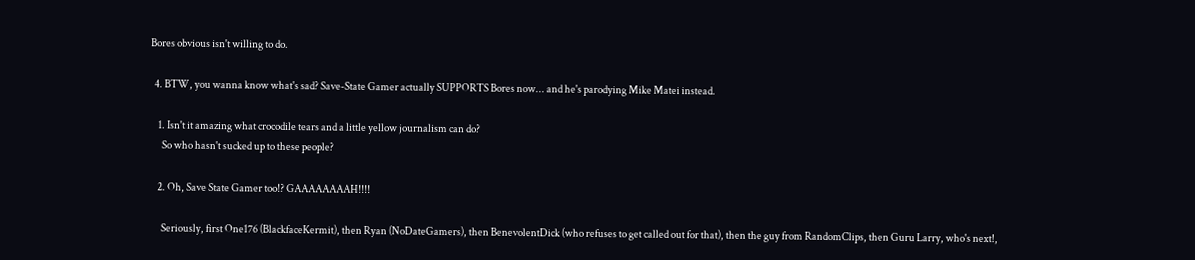Bores obvious isn't willing to do.

  4. BTW, you wanna know what's sad? Save-State Gamer actually SUPPORTS Bores now... and he's parodying Mike Matei instead.

    1. Isn't it amazing what crocodile tears and a little yellow journalism can do?
      So who hasn't sucked up to these people?

    2. Oh, Save State Gamer too!? GAAAAAAAAH!!!!

      Seriously, first One176 (BlackfaceKermit), then Ryan (NoDateGamers), then BenevolentDick (who refuses to get called out for that), then the guy from RandomClips, then Guru Larry, who's next!,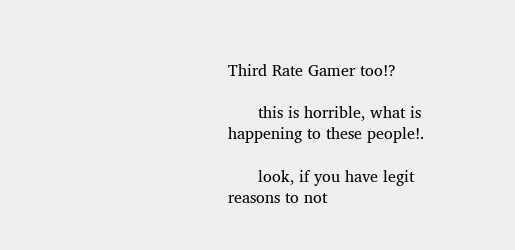Third Rate Gamer too!?

      this is horrible, what is happening to these people!.

      look, if you have legit reasons to not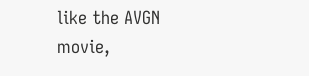like the AVGN movie,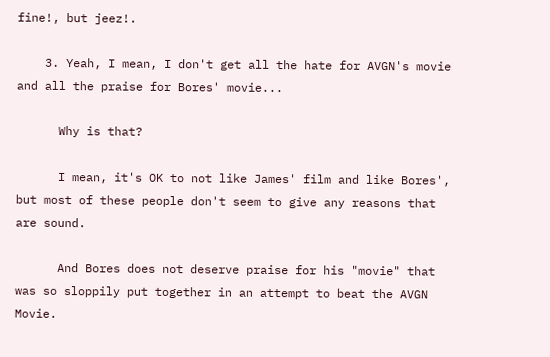fine!, but jeez!.

    3. Yeah, I mean, I don't get all the hate for AVGN's movie and all the praise for Bores' movie...

      Why is that?

      I mean, it's OK to not like James' film and like Bores', but most of these people don't seem to give any reasons that are sound.

      And Bores does not deserve praise for his "movie" that was so sloppily put together in an attempt to beat the AVGN Movie.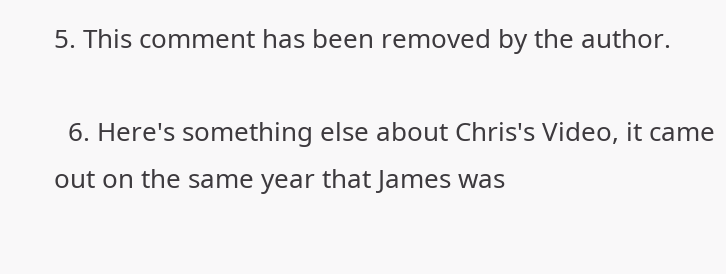5. This comment has been removed by the author.

  6. Here's something else about Chris's Video, it came out on the same year that James was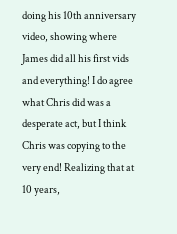doing his 10th anniversary video, showing where James did all his first vids and everything! I do agree what Chris did was a desperate act, but I think Chris was copying to the very end! Realizing that at 10 years,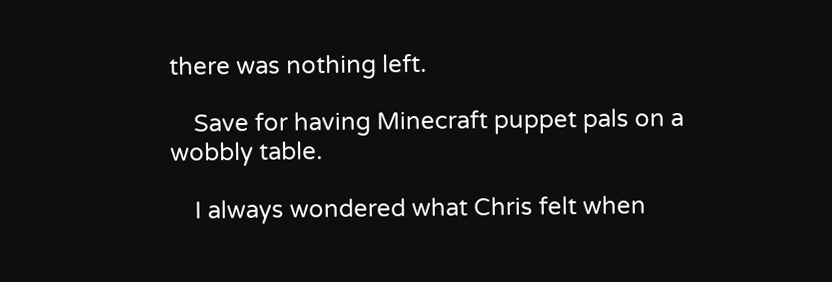there was nothing left.

    Save for having Minecraft puppet pals on a wobbly table.

    I always wondered what Chris felt when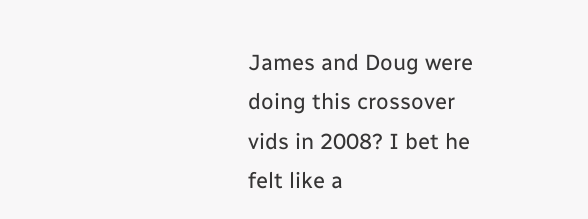James and Doug were doing this crossover vids in 2008? I bet he felt like a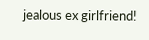jealous ex girlfriend!